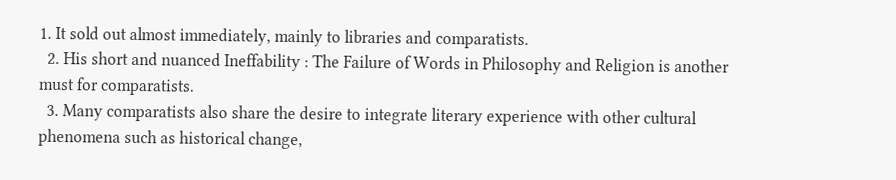1. It sold out almost immediately, mainly to libraries and comparatists.
  2. His short and nuanced Ineffability : The Failure of Words in Philosophy and Religion is another must for comparatists.
  3. Many comparatists also share the desire to integrate literary experience with other cultural phenomena such as historical change,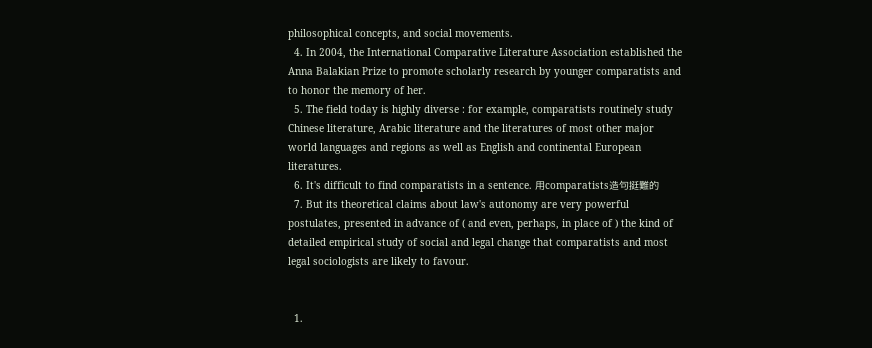philosophical concepts, and social movements.
  4. In 2004, the International Comparative Literature Association established the Anna Balakian Prize to promote scholarly research by younger comparatists and to honor the memory of her.
  5. The field today is highly diverse : for example, comparatists routinely study Chinese literature, Arabic literature and the literatures of most other major world languages and regions as well as English and continental European literatures.
  6. It's difficult to find comparatists in a sentence. 用comparatists造句挺難的
  7. But its theoretical claims about law's autonomy are very powerful postulates, presented in advance of ( and even, perhaps, in place of ) the kind of detailed empirical study of social and legal change that comparatists and most legal sociologists are likely to favour.


  1.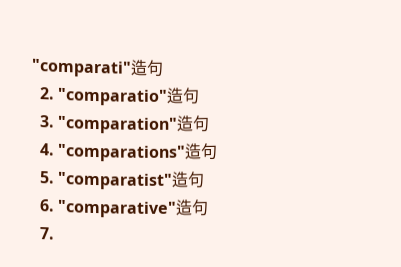"comparati"造句
  2. "comparatio"造句
  3. "comparation"造句
  4. "comparations"造句
  5. "comparatist"造句
  6. "comparative"造句
  7.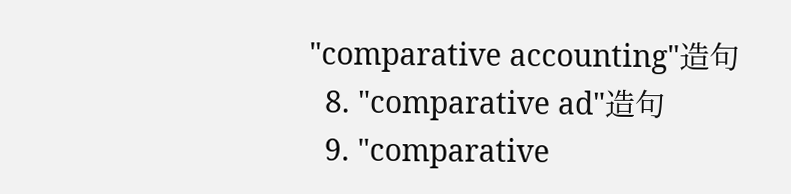"comparative accounting"造句
  8. "comparative ad"造句
  9. "comparative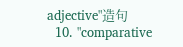adjective"造句
  10. "comparative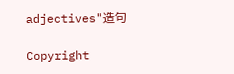adjectives"造句

Copyright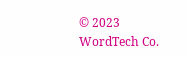© 2023 WordTech Co.